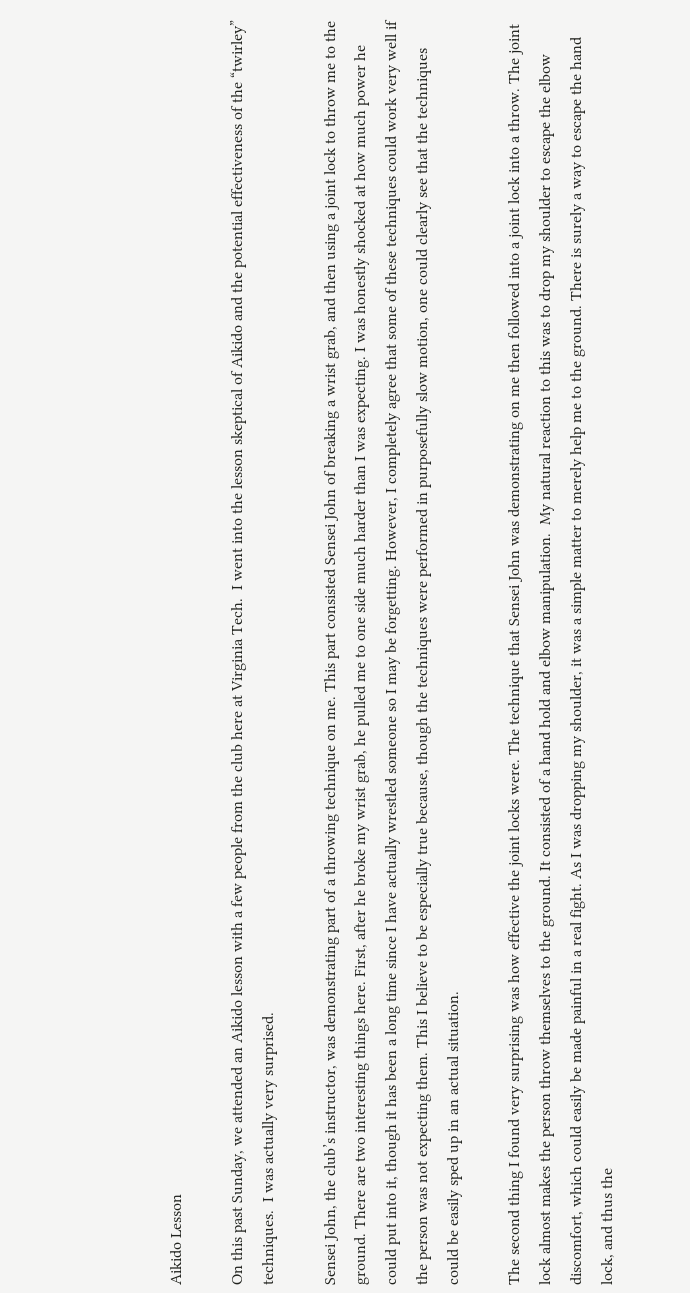Aikido Lesson

On this past Sunday, we attended an Aikido lesson with a few people from the club here at Virginia Tech.  I went into the lesson skeptical of Aikido and the potential effectiveness of the “twirley” techniques.  I was actually very surprised.

Sensei John, the club’s instructor, was demonstrating part of a throwing technique on me. This part consisted Sensei John of breaking a wrist grab, and then using a joint lock to throw me to the ground. There are two interesting things here. First, after he broke my wrist grab, he pulled me to one side much harder than I was expecting. I was honestly shocked at how much power he could put into it, though it has been a long time since I have actually wrestled someone so I may be forgetting. However, I completely agree that some of these techniques could work very well if the person was not expecting them. This I believe to be especially true because, though the techniques were performed in purposefully slow motion, one could clearly see that the techniques could be easily sped up in an actual situation.

The second thing I found very surprising was how effective the joint locks were. The technique that Sensei John was demonstrating on me then followed into a joint lock into a throw. The joint lock almost makes the person throw themselves to the ground. It consisted of a hand hold and elbow manipulation.  My natural reaction to this was to drop my shoulder to escape the elbow discomfort, which could easily be made painful in a real fight. As I was dropping my shoulder, it was a simple matter to merely help me to the ground. There is surely a way to escape the hand lock, and thus the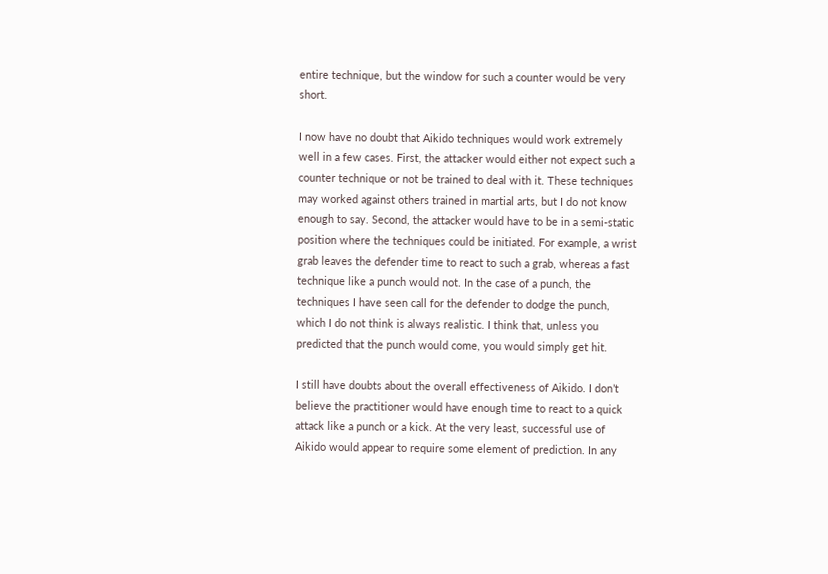entire technique, but the window for such a counter would be very short.

I now have no doubt that Aikido techniques would work extremely well in a few cases. First, the attacker would either not expect such a counter technique or not be trained to deal with it. These techniques may worked against others trained in martial arts, but I do not know enough to say. Second, the attacker would have to be in a semi-static position where the techniques could be initiated. For example, a wrist grab leaves the defender time to react to such a grab, whereas a fast technique like a punch would not. In the case of a punch, the techniques I have seen call for the defender to dodge the punch, which I do not think is always realistic. I think that, unless you predicted that the punch would come, you would simply get hit.

I still have doubts about the overall effectiveness of Aikido. I don’t believe the practitioner would have enough time to react to a quick attack like a punch or a kick. At the very least, successful use of Aikido would appear to require some element of prediction. In any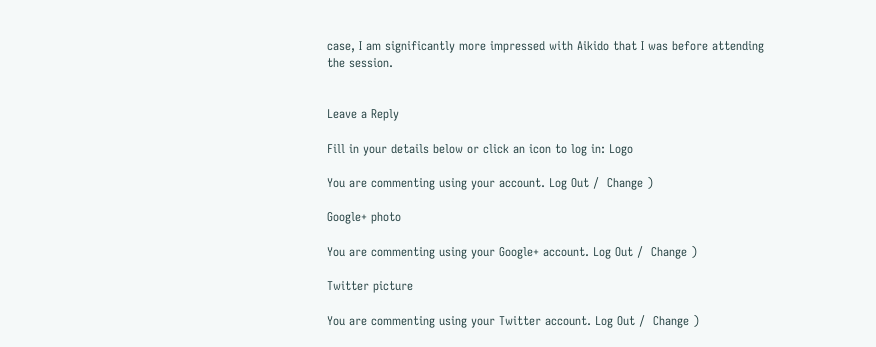case, I am significantly more impressed with Aikido that I was before attending the session.


Leave a Reply

Fill in your details below or click an icon to log in: Logo

You are commenting using your account. Log Out /  Change )

Google+ photo

You are commenting using your Google+ account. Log Out /  Change )

Twitter picture

You are commenting using your Twitter account. Log Out /  Change )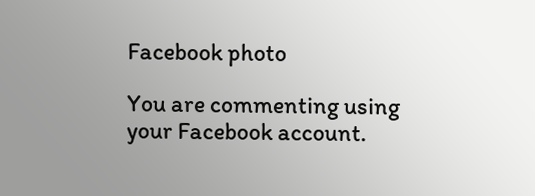Facebook photo

You are commenting using your Facebook account.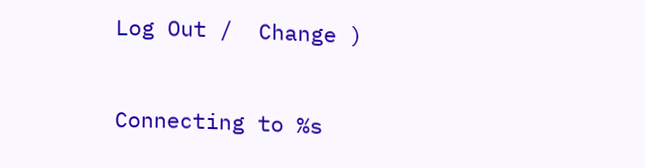Log Out /  Change )


Connecting to %s